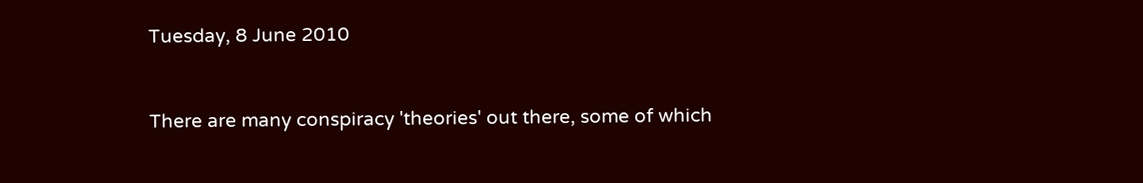Tuesday, 8 June 2010


There are many conspiracy 'theories' out there, some of which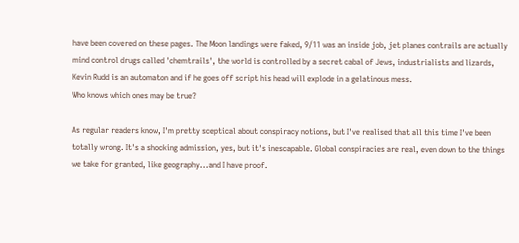have been covered on these pages. The Moon landings were faked, 9/11 was an inside job, jet planes contrails are actually mind control drugs called 'chemtrails', the world is controlled by a secret cabal of Jews, industrialists and lizards, Kevin Rudd is an automaton and if he goes off script his head will explode in a gelatinous mess.
Who knows which ones may be true?

As regular readers know, I'm pretty sceptical about conspiracy notions, but I've realised that all this time I've been totally wrong. It's a shocking admission, yes, but it's inescapable. Global conspiracies are real, even down to the things we take for granted, like geography...and I have proof.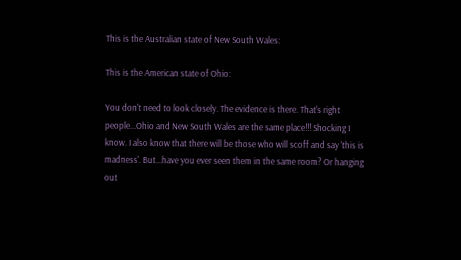This is the Australian state of New South Wales:

This is the American state of Ohio:

You don't need to look closely. The evidence is there. That's right people...Ohio and New South Wales are the same place!!! Shocking I know. I also know that there will be those who will scoff and say 'this is madness'. But...have you ever seen them in the same room? Or hanging out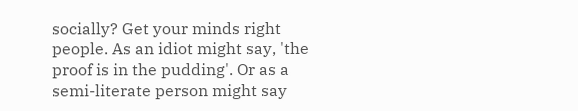socially? Get your minds right people. As an idiot might say, 'the proof is in the pudding'. Or as a semi-literate person might say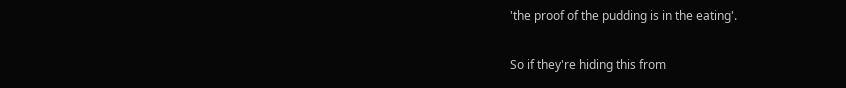'the proof of the pudding is in the eating'.

So if they're hiding this from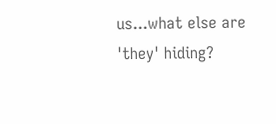us...what else are 'they' hiding?